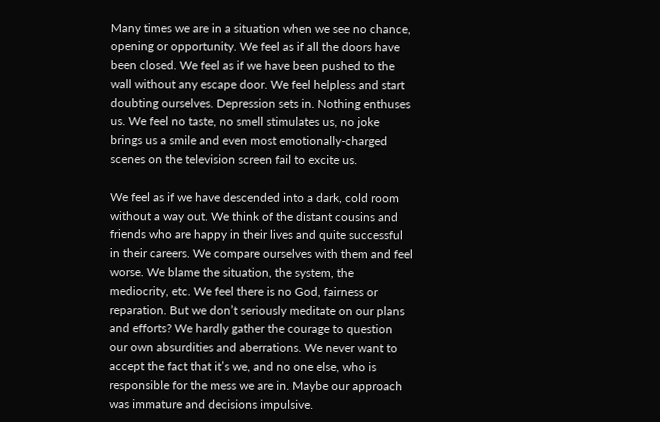Many times we are in a situation when we see no chance, opening or opportunity. We feel as if all the doors have been closed. We feel as if we have been pushed to the wall without any escape door. We feel helpless and start doubting ourselves. Depression sets in. Nothing enthuses us. We feel no taste, no smell stimulates us, no joke brings us a smile and even most emotionally-charged scenes on the television screen fail to excite us.

We feel as if we have descended into a dark, cold room without a way out. We think of the distant cousins and friends who are happy in their lives and quite successful in their careers. We compare ourselves with them and feel worse. We blame the situation, the system, the mediocrity, etc. We feel there is no God, fairness or reparation. But we don’t seriously meditate on our plans and efforts? We hardly gather the courage to question our own absurdities and aberrations. We never want to accept the fact that it’s we, and no one else, who is responsible for the mess we are in. Maybe our approach was immature and decisions impulsive.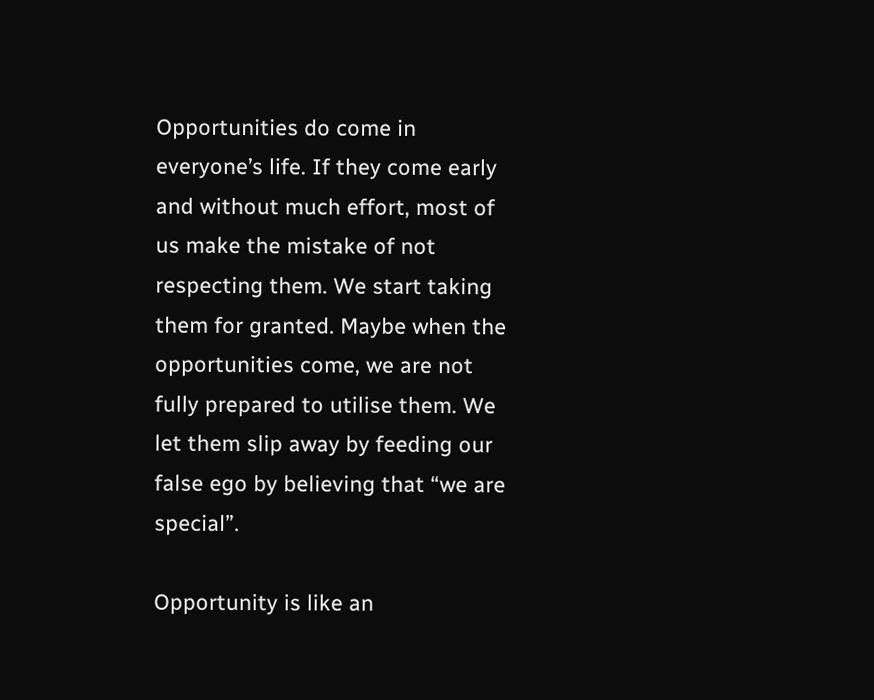Opportunities do come in everyone’s life. If they come early and without much effort, most of us make the mistake of not respecting them. We start taking them for granted. Maybe when the opportunities come, we are not fully prepared to utilise them. We let them slip away by feeding our false ego by believing that “we are special”.

Opportunity is like an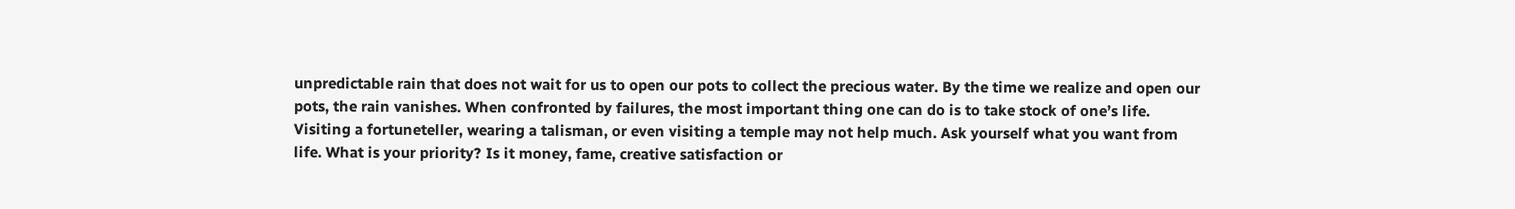unpredictable rain that does not wait for us to open our pots to collect the precious water. By the time we realize and open our pots, the rain vanishes. When confronted by failures, the most important thing one can do is to take stock of one’s life. Visiting a fortuneteller, wearing a talisman, or even visiting a temple may not help much. Ask yourself what you want from life. What is your priority? Is it money, fame, creative satisfaction or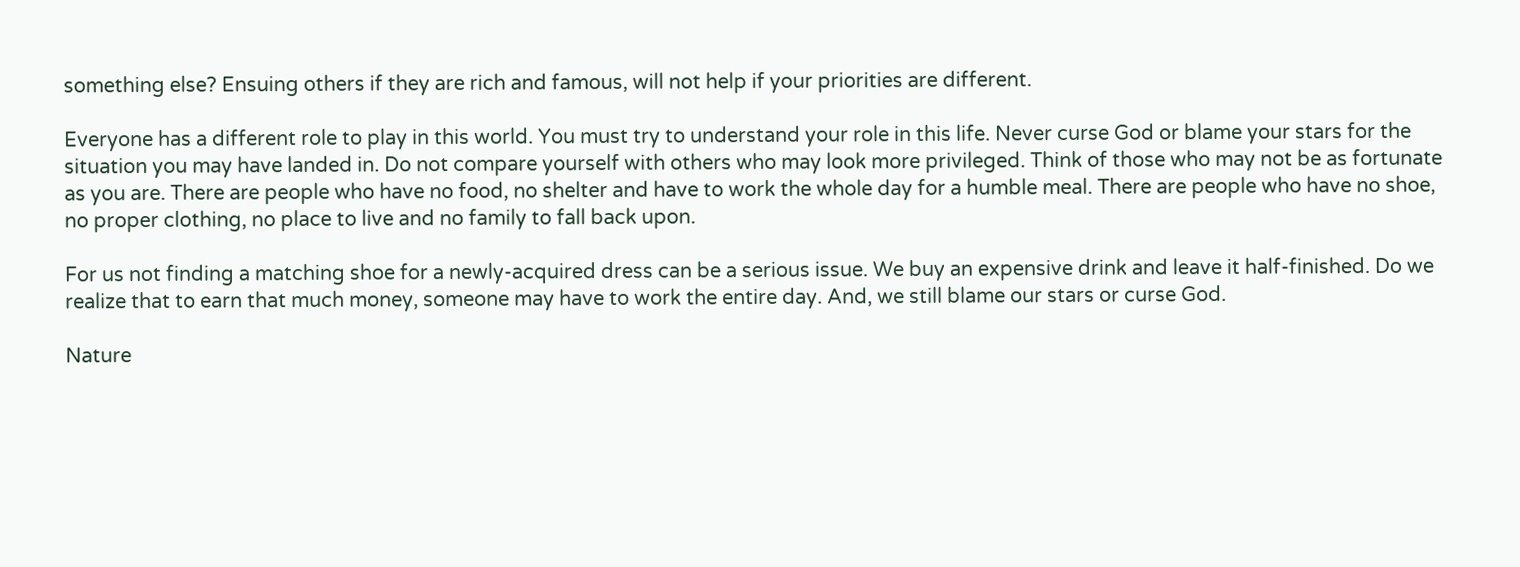something else? Ensuing others if they are rich and famous, will not help if your priorities are different.

Everyone has a different role to play in this world. You must try to understand your role in this life. Never curse God or blame your stars for the situation you may have landed in. Do not compare yourself with others who may look more privileged. Think of those who may not be as fortunate as you are. There are people who have no food, no shelter and have to work the whole day for a humble meal. There are people who have no shoe, no proper clothing, no place to live and no family to fall back upon.

For us not finding a matching shoe for a newly-acquired dress can be a serious issue. We buy an expensive drink and leave it half-finished. Do we realize that to earn that much money, someone may have to work the entire day. And, we still blame our stars or curse God.

Nature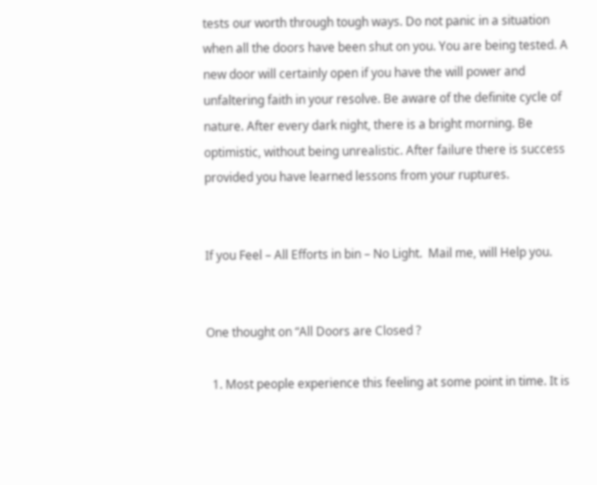tests our worth through tough ways. Do not panic in a situation when all the doors have been shut on you. You are being tested. A new door will certainly open if you have the will power and unfaltering faith in your resolve. Be aware of the definite cycle of nature. After every dark night, there is a bright morning. Be optimistic, without being unrealistic. After failure there is success provided you have learned lessons from your ruptures.


If you Feel – All Efforts in bin – No Light.  Mail me, will Help you.


One thought on “All Doors are Closed ?

  1. Most people experience this feeling at some point in time. It is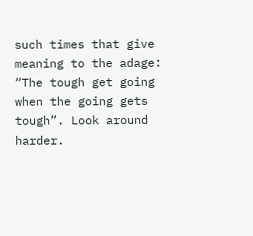such times that give meaning to the adage: “The tough get going when the going gets tough”. Look around harder.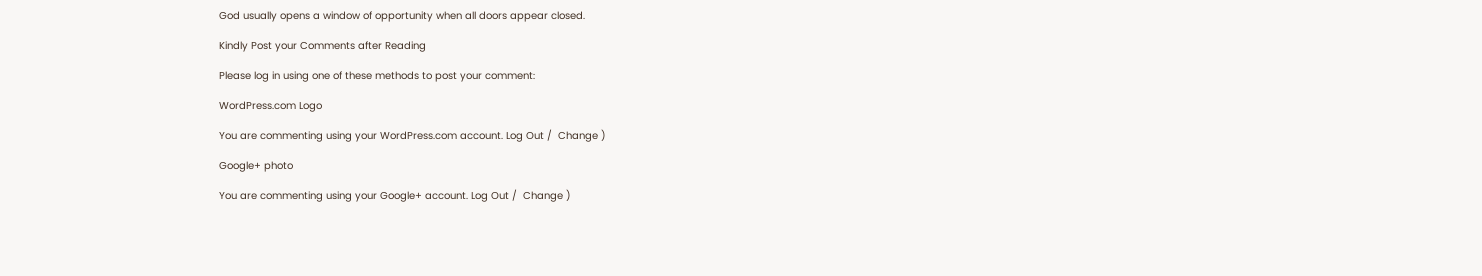God usually opens a window of opportunity when all doors appear closed.

Kindly Post your Comments after Reading

Please log in using one of these methods to post your comment:

WordPress.com Logo

You are commenting using your WordPress.com account. Log Out /  Change )

Google+ photo

You are commenting using your Google+ account. Log Out /  Change )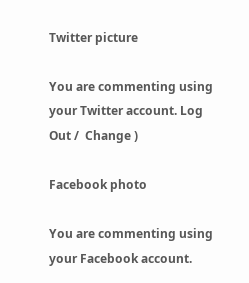Twitter picture

You are commenting using your Twitter account. Log Out /  Change )

Facebook photo

You are commenting using your Facebook account.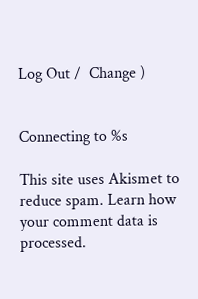Log Out /  Change )


Connecting to %s

This site uses Akismet to reduce spam. Learn how your comment data is processed.